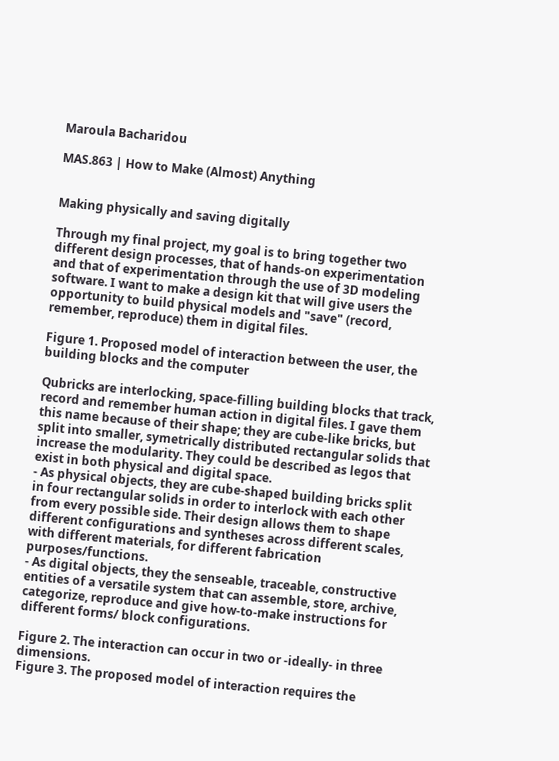Maroula Bacharidou

MAS.863 | How to Make (Almost) Anything


Making physically and saving digitally

Through my final project, my goal is to bring together two different design processes, that of hands-on experimentation and that of experimentation through the use of 3D modeling software. I want to make a design kit that will give users the opportunity to build physical models and "save" (record, remember, reproduce) them in digital files.

Figure 1. Proposed model of interaction between the user, the building blocks and the computer

Qubricks are interlocking, space-filling building blocks that track, record and remember human action in digital files. I gave them this name because of their shape; they are cube-like bricks, but split into smaller, symetrically distributed rectangular solids that increase the modularity. They could be described as legos that exist in both physical and digital space.
- As physical objects, they are cube-shaped building bricks split in four rectangular solids in order to interlock with each other from every possible side. Their design allows them to shape different configurations and syntheses across different scales, with different materials, for different fabrication purposes/functions.
- As digital objects, they the senseable, traceable, constructive entities of a versatile system that can assemble, store, archive, categorize, reproduce and give how-to-make instructions for different forms/ block configurations.

Figure 2. The interaction can occur in two or -ideally- in three dimensions.
Figure 3. The proposed model of interaction requires the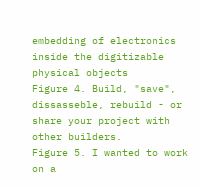embedding of electronics inside the digitizable physical objects
Figure 4. Build, "save", dissasseble, rebuild - or share your project with other builders.
Figure 5. I wanted to work on a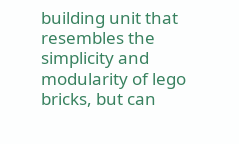building unit that resembles the simplicity and modularity of lego bricks, but can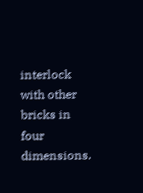interlock with other bricks in four dimensions.